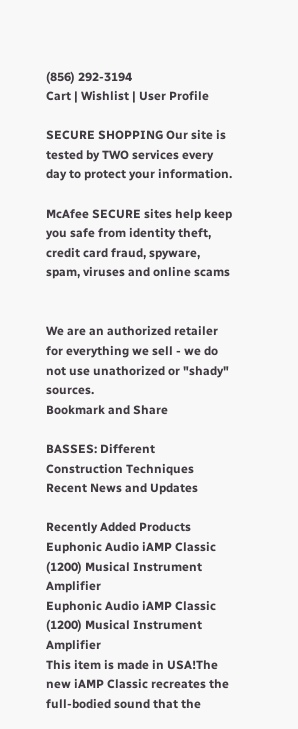(856) 292-3194
Cart | Wishlist | User Profile

SECURE SHOPPING Our site is tested by TWO services every day to protect your information.

McAfee SECURE sites help keep you safe from identity theft, credit card fraud, spyware, spam, viruses and online scams


We are an authorized retailer for everything we sell - we do not use unathorized or "shady" sources.
Bookmark and Share

BASSES: Different Construction Techniques
Recent News and Updates

Recently Added Products
Euphonic Audio iAMP Classic (1200) Musical Instrument Amplifier
Euphonic Audio iAMP Classic (1200) Musical Instrument Amplifier
This item is made in USA!The new iAMP Classic recreates the full-bodied sound that the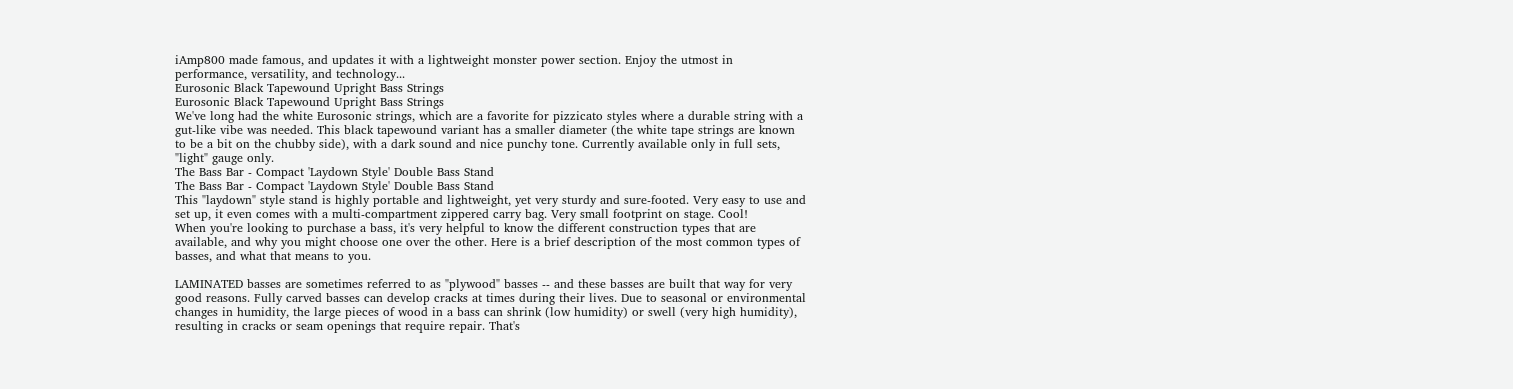iAmp800 made famous, and updates it with a lightweight monster power section. Enjoy the utmost in performance, versatility, and technology...
Eurosonic Black Tapewound Upright Bass Strings
Eurosonic Black Tapewound Upright Bass Strings
We've long had the white Eurosonic strings, which are a favorite for pizzicato styles where a durable string with a gut-like vibe was needed. This black tapewound variant has a smaller diameter (the white tape strings are known to be a bit on the chubby side), with a dark sound and nice punchy tone. Currently available only in full sets, "light" gauge only.
The Bass Bar - Compact 'Laydown Style' Double Bass Stand
The Bass Bar - Compact 'Laydown Style' Double Bass Stand
This "laydown" style stand is highly portable and lightweight, yet very sturdy and sure-footed. Very easy to use and set up, it even comes with a multi-compartment zippered carry bag. Very small footprint on stage. Cool!
When you're looking to purchase a bass, it's very helpful to know the different construction types that are available, and why you might choose one over the other. Here is a brief description of the most common types of basses, and what that means to you.

LAMINATED basses are sometimes referred to as "plywood" basses -- and these basses are built that way for very good reasons. Fully carved basses can develop cracks at times during their lives. Due to seasonal or environmental changes in humidity, the large pieces of wood in a bass can shrink (low humidity) or swell (very high humidity), resulting in cracks or seam openings that require repair. That's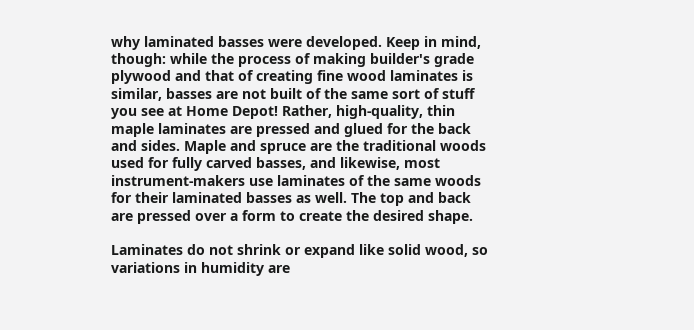why laminated basses were developed. Keep in mind, though: while the process of making builder's grade plywood and that of creating fine wood laminates is similar, basses are not built of the same sort of stuff you see at Home Depot! Rather, high-quality, thin maple laminates are pressed and glued for the back and sides. Maple and spruce are the traditional woods used for fully carved basses, and likewise, most instrument-makers use laminates of the same woods for their laminated basses as well. The top and back are pressed over a form to create the desired shape.

Laminates do not shrink or expand like solid wood, so variations in humidity are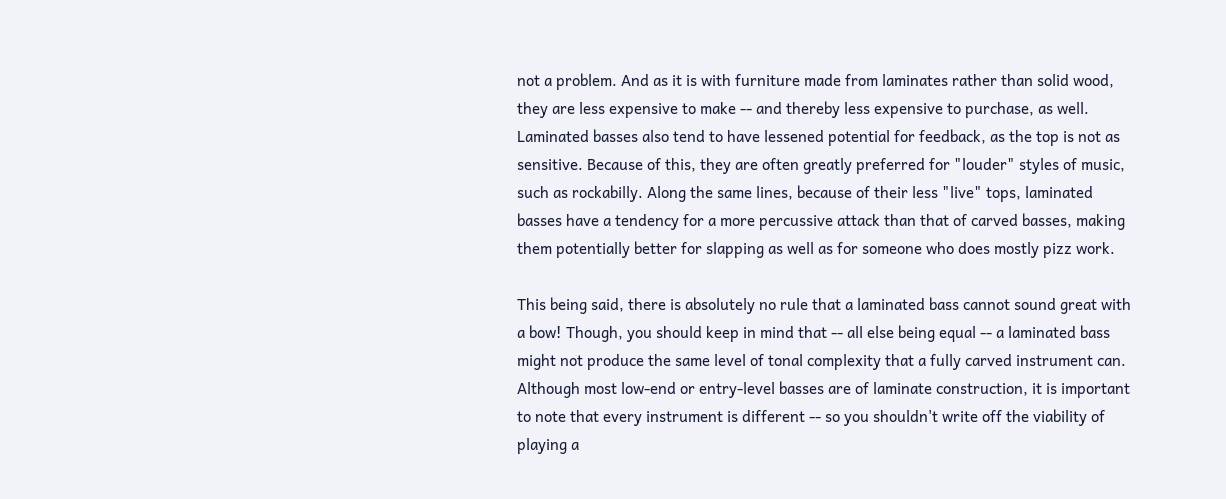not a problem. And as it is with furniture made from laminates rather than solid wood, they are less expensive to make -- and thereby less expensive to purchase, as well. Laminated basses also tend to have lessened potential for feedback, as the top is not as sensitive. Because of this, they are often greatly preferred for "louder" styles of music, such as rockabilly. Along the same lines, because of their less "live" tops, laminated basses have a tendency for a more percussive attack than that of carved basses, making them potentially better for slapping as well as for someone who does mostly pizz work.

This being said, there is absolutely no rule that a laminated bass cannot sound great with a bow! Though, you should keep in mind that -- all else being equal -- a laminated bass might not produce the same level of tonal complexity that a fully carved instrument can. Although most low-end or entry-level basses are of laminate construction, it is important to note that every instrument is different -- so you shouldn't write off the viability of playing a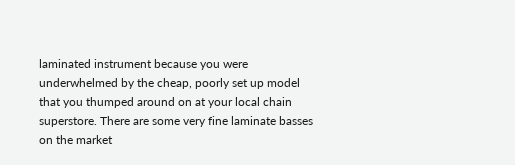laminated instrument because you were underwhelmed by the cheap, poorly set up model that you thumped around on at your local chain superstore. There are some very fine laminate basses on the market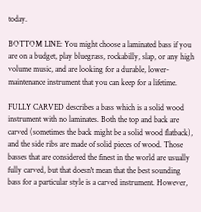today.

BOTTOM LINE: You might choose a laminated bass if you are on a budget, play bluegrass, rockabilly, slap, or any high volume music, and are looking for a durable, lower-maintenance instrument that you can keep for a lifetime.

FULLY CARVED describes a bass which is a solid wood instrument with no laminates. Both the top and back are carved (sometimes the back might be a solid wood flatback), and the side ribs are made of solid pieces of wood. Those basses that are considered the finest in the world are usually fully carved, but that doesn't mean that the best sounding bass for a particular style is a carved instrument. However,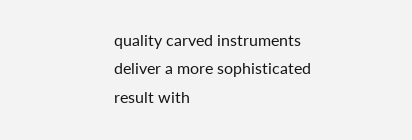quality carved instruments deliver a more sophisticated result with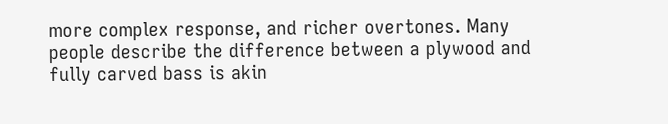more complex response, and richer overtones. Many people describe the difference between a plywood and fully carved bass is akin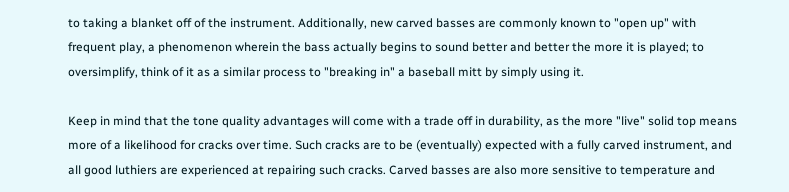to taking a blanket off of the instrument. Additionally, new carved basses are commonly known to "open up" with frequent play, a phenomenon wherein the bass actually begins to sound better and better the more it is played; to oversimplify, think of it as a similar process to "breaking in" a baseball mitt by simply using it.

Keep in mind that the tone quality advantages will come with a trade off in durability, as the more "live" solid top means more of a likelihood for cracks over time. Such cracks are to be (eventually) expected with a fully carved instrument, and all good luthiers are experienced at repairing such cracks. Carved basses are also more sensitive to temperature and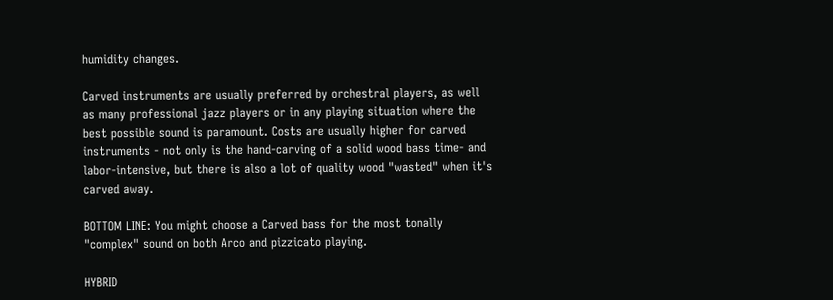humidity changes.

Carved instruments are usually preferred by orchestral players, as well as many professional jazz players or in any playing situation where the best possible sound is paramount. Costs are usually higher for carved instruments - not only is the hand-carving of a solid wood bass time- and labor-intensive, but there is also a lot of quality wood "wasted" when it's carved away.

BOTTOM LINE: You might choose a Carved bass for the most tonally "complex" sound on both Arco and pizzicato playing.

HYBRID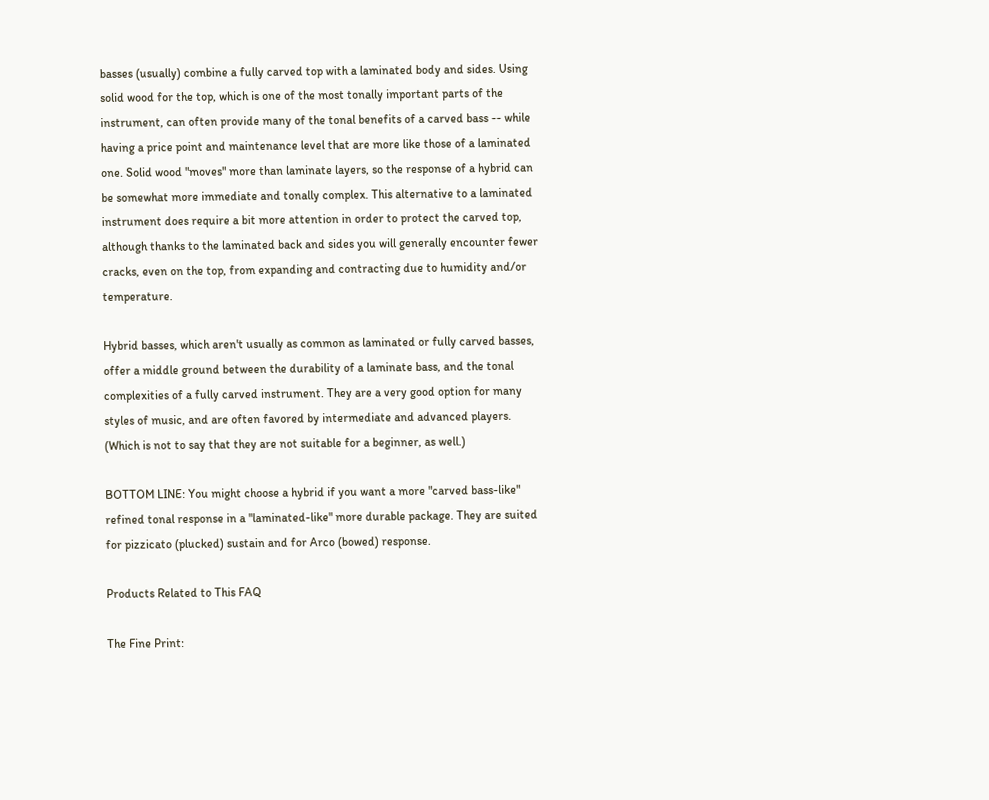basses (usually) combine a fully carved top with a laminated body and sides. Using solid wood for the top, which is one of the most tonally important parts of the instrument, can often provide many of the tonal benefits of a carved bass -- while having a price point and maintenance level that are more like those of a laminated one. Solid wood "moves" more than laminate layers, so the response of a hybrid can be somewhat more immediate and tonally complex. This alternative to a laminated instrument does require a bit more attention in order to protect the carved top, although thanks to the laminated back and sides you will generally encounter fewer cracks, even on the top, from expanding and contracting due to humidity and/or temperature.

Hybrid basses, which aren't usually as common as laminated or fully carved basses, offer a middle ground between the durability of a laminate bass, and the tonal complexities of a fully carved instrument. They are a very good option for many styles of music, and are often favored by intermediate and advanced players. (Which is not to say that they are not suitable for a beginner, as well.)

BOTTOM LINE: You might choose a hybrid if you want a more "carved bass-like" refined tonal response in a "laminated-like" more durable package. They are suited for pizzicato (plucked) sustain and for Arco (bowed) response.

Products Related to This FAQ

The Fine Print: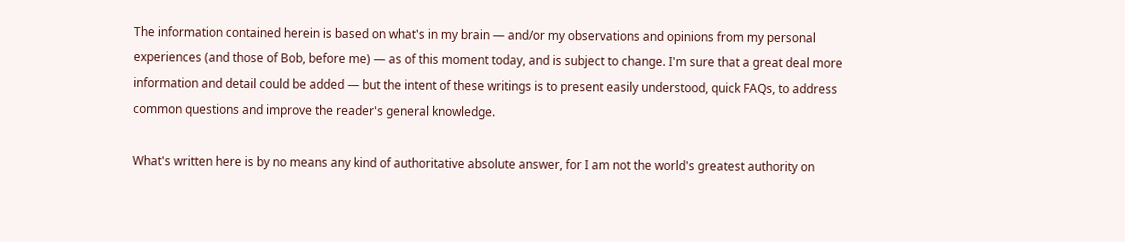The information contained herein is based on what's in my brain — and/or my observations and opinions from my personal experiences (and those of Bob, before me) — as of this moment today, and is subject to change. I'm sure that a great deal more information and detail could be added — but the intent of these writings is to present easily understood, quick FAQs, to address common questions and improve the reader's general knowledge.

What's written here is by no means any kind of authoritative absolute answer, for I am not the world's greatest authority on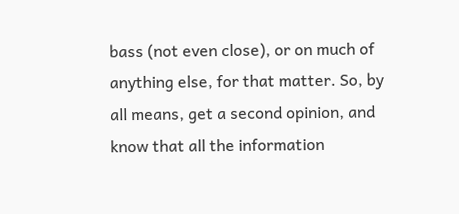bass (not even close), or on much of anything else, for that matter. So, by all means, get a second opinion, and know that all the information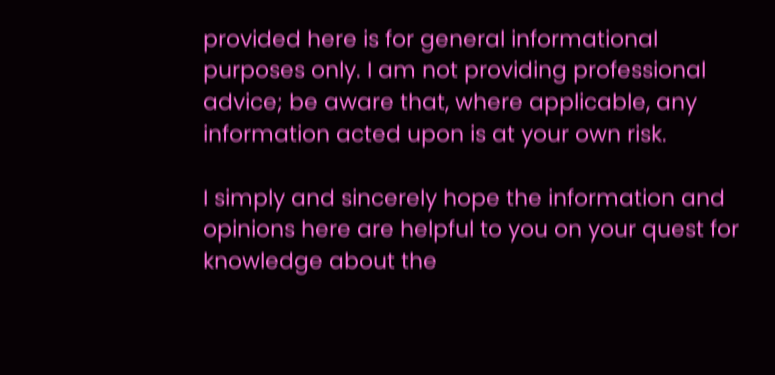provided here is for general informational purposes only. I am not providing professional advice; be aware that, where applicable, any information acted upon is at your own risk.

I simply and sincerely hope the information and opinions here are helpful to you on your quest for knowledge about the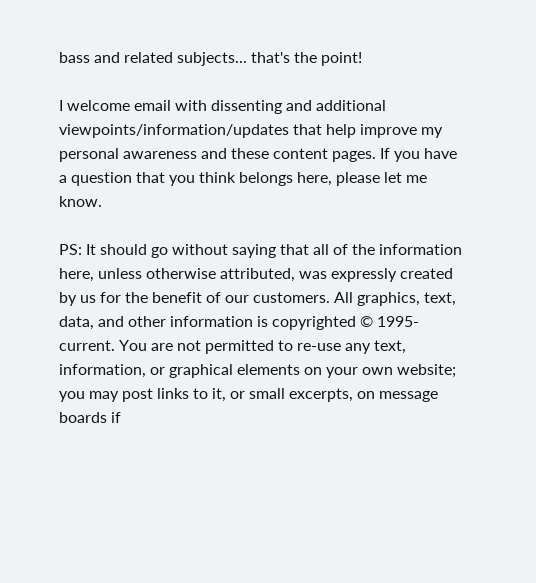bass and related subjects... that's the point!

I welcome email with dissenting and additional viewpoints/information/updates that help improve my personal awareness and these content pages. If you have a question that you think belongs here, please let me know.

PS: It should go without saying that all of the information here, unless otherwise attributed, was expressly created by us for the benefit of our customers. All graphics, text, data, and other information is copyrighted © 1995-current. You are not permitted to re-use any text, information, or graphical elements on your own website; you may post links to it, or small excerpts, on message boards if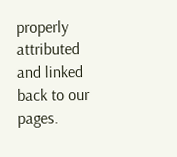properly attributed and linked back to our pages.